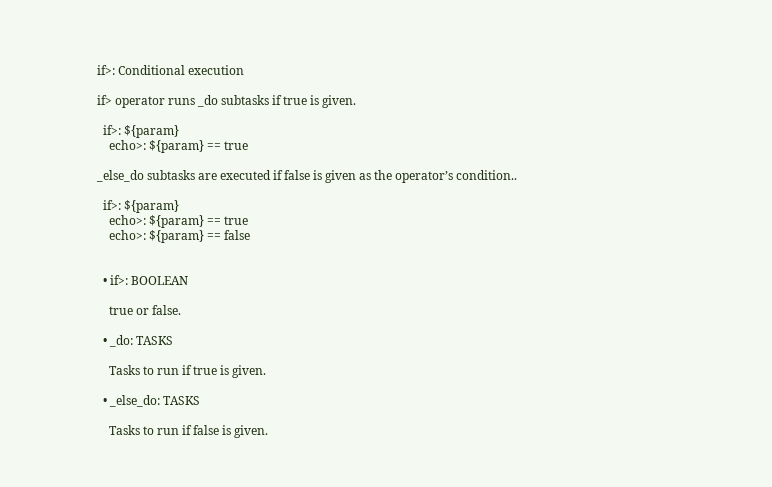if>: Conditional execution

if> operator runs _do subtasks if true is given.

  if>: ${param}
    echo>: ${param} == true

_else_do subtasks are executed if false is given as the operator’s condition..

  if>: ${param}
    echo>: ${param} == true
    echo>: ${param} == false


  • if>: BOOLEAN

    true or false.

  • _do: TASKS

    Tasks to run if true is given.

  • _else_do: TASKS

    Tasks to run if false is given.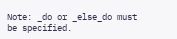Note: _do or _else_do must be specified.